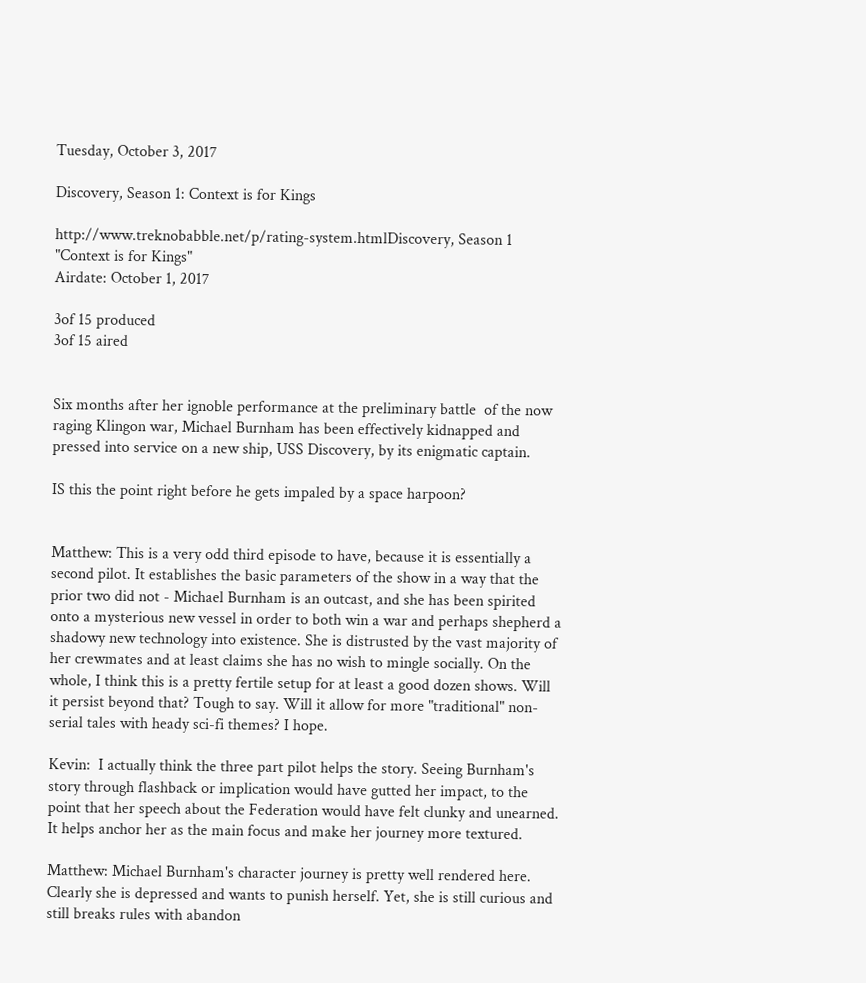Tuesday, October 3, 2017

Discovery, Season 1: Context is for Kings

http://www.treknobabble.net/p/rating-system.htmlDiscovery, Season 1
"Context is for Kings"
Airdate: October 1, 2017

3of 15 produced
3of 15 aired


Six months after her ignoble performance at the preliminary battle  of the now raging Klingon war, Michael Burnham has been effectively kidnapped and pressed into service on a new ship, USS Discovery, by its enigmatic captain.

IS this the point right before he gets impaled by a space harpoon?


Matthew: This is a very odd third episode to have, because it is essentially a second pilot. It establishes the basic parameters of the show in a way that the prior two did not - Michael Burnham is an outcast, and she has been spirited onto a mysterious new vessel in order to both win a war and perhaps shepherd a shadowy new technology into existence. She is distrusted by the vast majority of her crewmates and at least claims she has no wish to mingle socially. On the whole, I think this is a pretty fertile setup for at least a good dozen shows. Will it persist beyond that? Tough to say. Will it allow for more "traditional" non-serial tales with heady sci-fi themes? I hope.

Kevin:  I actually think the three part pilot helps the story. Seeing Burnham's story through flashback or implication would have gutted her impact, to the point that her speech about the Federation would have felt clunky and unearned. It helps anchor her as the main focus and make her journey more textured.

Matthew: Michael Burnham's character journey is pretty well rendered here. Clearly she is depressed and wants to punish herself. Yet, she is still curious and still breaks rules with abandon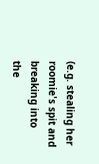(e.g. stealing her roomie's spit and breaking into the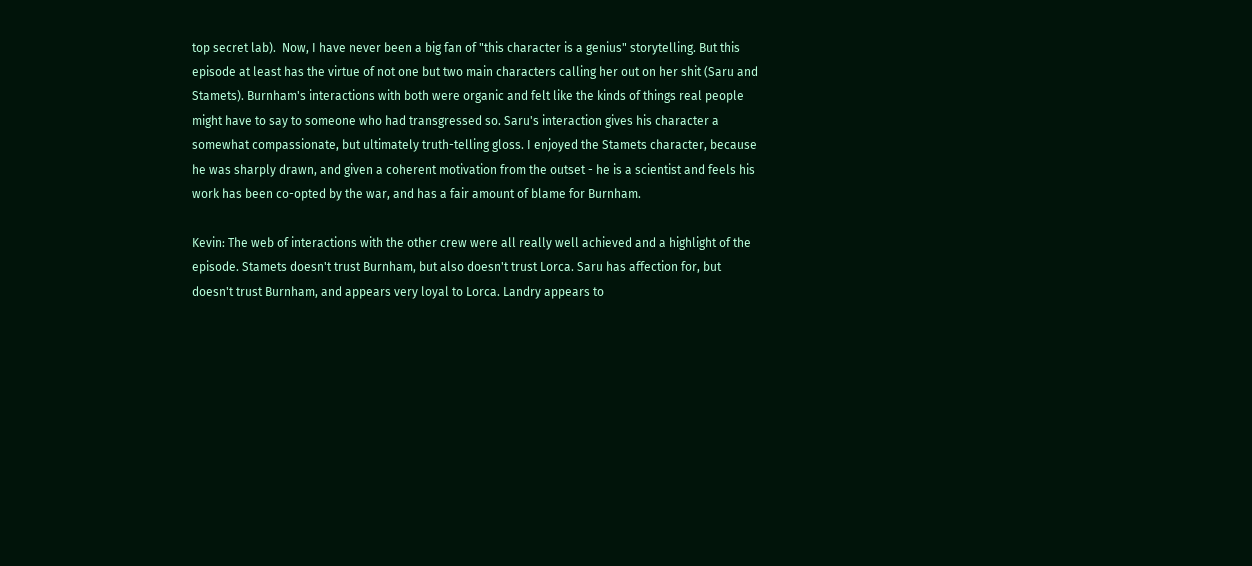top secret lab).  Now, I have never been a big fan of "this character is a genius" storytelling. But this episode at least has the virtue of not one but two main characters calling her out on her shit (Saru and Stamets). Burnham's interactions with both were organic and felt like the kinds of things real people might have to say to someone who had transgressed so. Saru's interaction gives his character a somewhat compassionate, but ultimately truth-telling gloss. I enjoyed the Stamets character, because he was sharply drawn, and given a coherent motivation from the outset - he is a scientist and feels his work has been co-opted by the war, and has a fair amount of blame for Burnham.

Kevin: The web of interactions with the other crew were all really well achieved and a highlight of the episode. Stamets doesn't trust Burnham, but also doesn't trust Lorca. Saru has affection for, but doesn't trust Burnham, and appears very loyal to Lorca. Landry appears to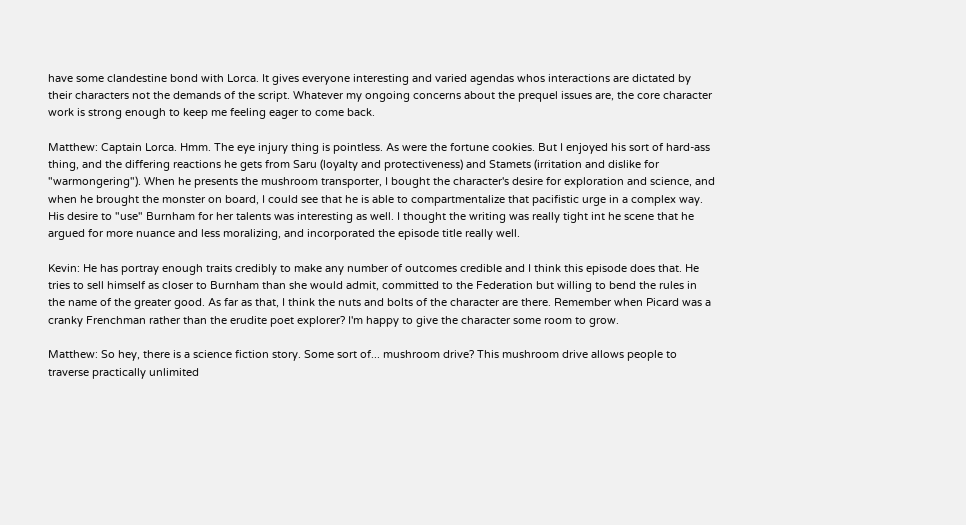have some clandestine bond with Lorca. It gives everyone interesting and varied agendas whos interactions are dictated by their characters not the demands of the script. Whatever my ongoing concerns about the prequel issues are, the core character work is strong enough to keep me feeling eager to come back.

Matthew: Captain Lorca. Hmm. The eye injury thing is pointless. As were the fortune cookies. But I enjoyed his sort of hard-ass thing, and the differing reactions he gets from Saru (loyalty and protectiveness) and Stamets (irritation and dislike for "warmongering"). When he presents the mushroom transporter, I bought the character's desire for exploration and science, and when he brought the monster on board, I could see that he is able to compartmentalize that pacifistic urge in a complex way.   His desire to "use" Burnham for her talents was interesting as well. I thought the writing was really tight int he scene that he argued for more nuance and less moralizing, and incorporated the episode title really well.

Kevin: He has portray enough traits credibly to make any number of outcomes credible and I think this episode does that. He tries to sell himself as closer to Burnham than she would admit, committed to the Federation but willing to bend the rules in the name of the greater good. As far as that, I think the nuts and bolts of the character are there. Remember when Picard was a cranky Frenchman rather than the erudite poet explorer? I'm happy to give the character some room to grow.

Matthew: So hey, there is a science fiction story. Some sort of... mushroom drive? This mushroom drive allows people to traverse practically unlimited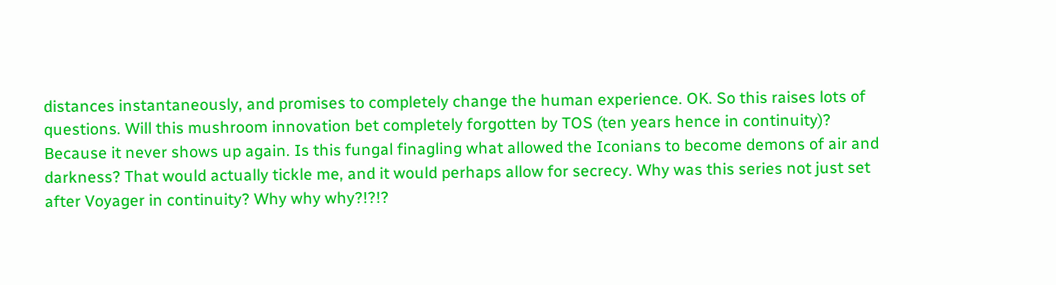distances instantaneously, and promises to completely change the human experience. OK. So this raises lots of questions. Will this mushroom innovation bet completely forgotten by TOS (ten years hence in continuity)? Because it never shows up again. Is this fungal finagling what allowed the Iconians to become demons of air and darkness? That would actually tickle me, and it would perhaps allow for secrecy. Why was this series not just set after Voyager in continuity? Why why why?!?!?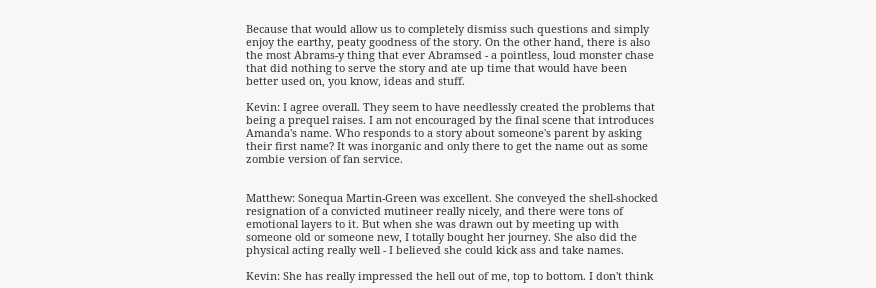Because that would allow us to completely dismiss such questions and simply enjoy the earthy, peaty goodness of the story. On the other hand, there is also the most Abrams-y thing that ever Abramsed - a pointless, loud monster chase that did nothing to serve the story and ate up time that would have been better used on, you know, ideas and stuff.

Kevin: I agree overall. They seem to have needlessly created the problems that being a prequel raises. I am not encouraged by the final scene that introduces Amanda's name. Who responds to a story about someone's parent by asking their first name? It was inorganic and only there to get the name out as some zombie version of fan service.


Matthew: Sonequa Martin-Green was excellent. She conveyed the shell-shocked resignation of a convicted mutineer really nicely, and there were tons of emotional layers to it. But when she was drawn out by meeting up with someone old or someone new, I totally bought her journey. She also did the physical acting really well - I believed she could kick ass and take names.

Kevin: She has really impressed the hell out of me, top to bottom. I don't think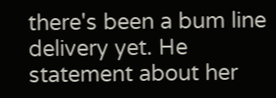there's been a bum line delivery yet. He statement about her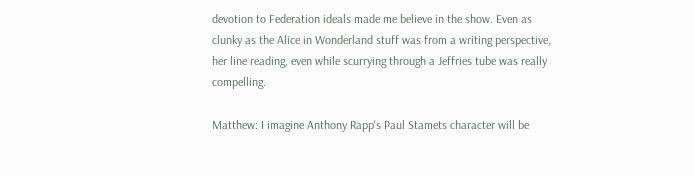devotion to Federation ideals made me believe in the show. Even as clunky as the Alice in Wonderland stuff was from a writing perspective, her line reading, even while scurrying through a Jeffries tube was really compelling.

Matthew: I imagine Anthony Rapp's Paul Stamets character will be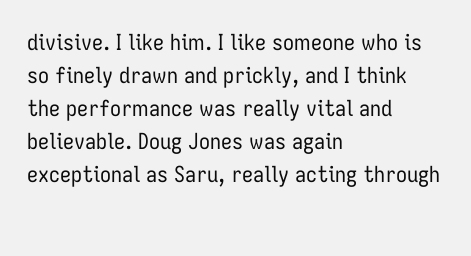divisive. I like him. I like someone who is so finely drawn and prickly, and I think the performance was really vital and believable. Doug Jones was again exceptional as Saru, really acting through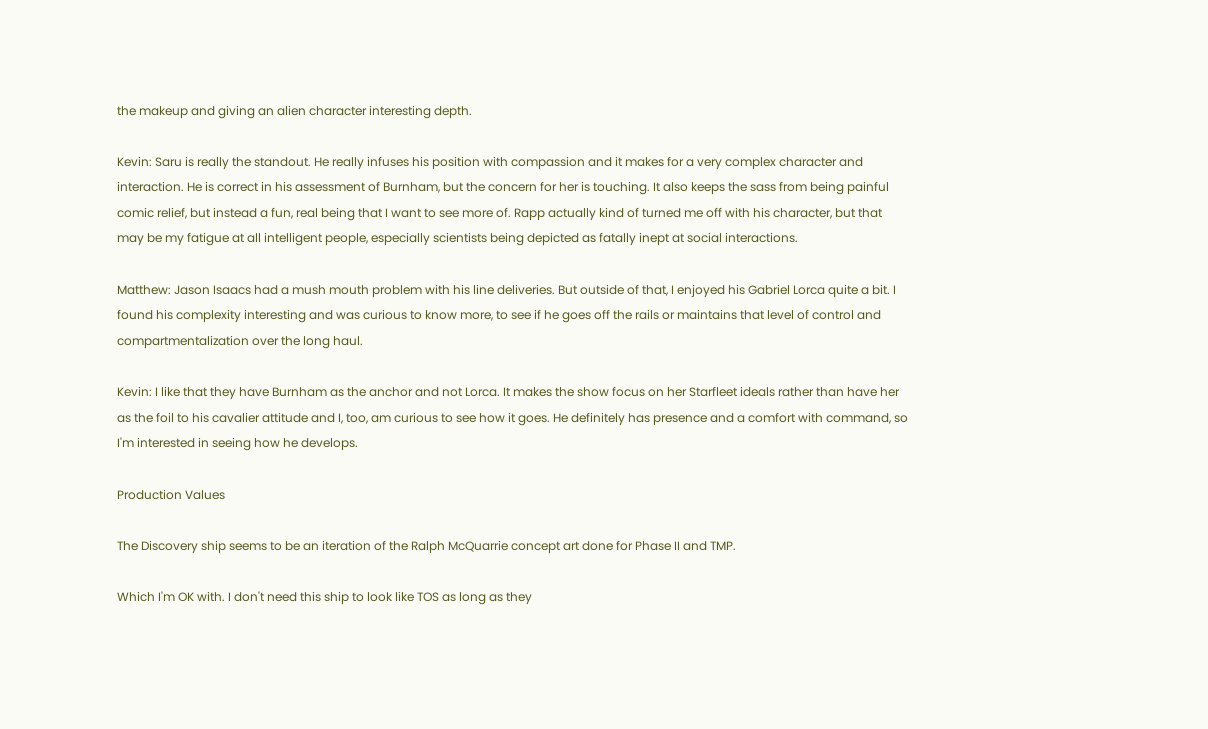the makeup and giving an alien character interesting depth.

Kevin: Saru is really the standout. He really infuses his position with compassion and it makes for a very complex character and interaction. He is correct in his assessment of Burnham, but the concern for her is touching. It also keeps the sass from being painful comic relief, but instead a fun, real being that I want to see more of. Rapp actually kind of turned me off with his character, but that may be my fatigue at all intelligent people, especially scientists being depicted as fatally inept at social interactions.

Matthew: Jason Isaacs had a mush mouth problem with his line deliveries. But outside of that, I enjoyed his Gabriel Lorca quite a bit. I found his complexity interesting and was curious to know more, to see if he goes off the rails or maintains that level of control and compartmentalization over the long haul.

Kevin: I like that they have Burnham as the anchor and not Lorca. It makes the show focus on her Starfleet ideals rather than have her as the foil to his cavalier attitude and I, too, am curious to see how it goes. He definitely has presence and a comfort with command, so I'm interested in seeing how he develops.

Production Values

The Discovery ship seems to be an iteration of the Ralph McQuarrie concept art done for Phase II and TMP.

Which I'm OK with. I don't need this ship to look like TOS as long as they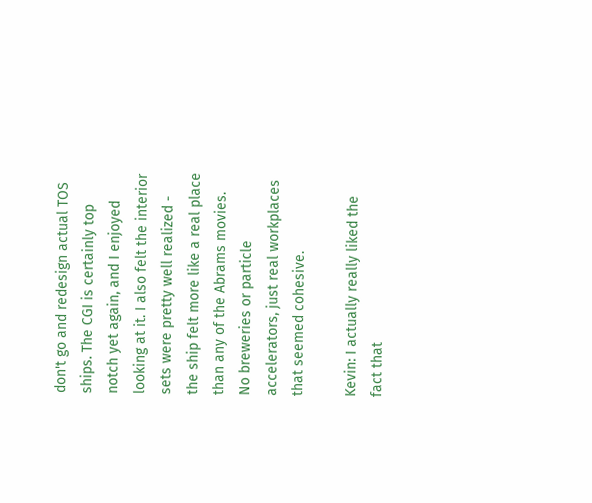don't go and redesign actual TOS ships. The CGI is certainly top notch yet again, and I enjoyed looking at it. I also felt the interior sets were pretty well realized - the ship felt more like a real place than any of the Abrams movies. No breweries or particle accelerators, just real workplaces that seemed cohesive.

Kevin: I actually really liked the fact that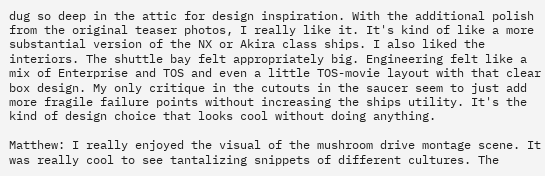dug so deep in the attic for design inspiration. With the additional polish from the original teaser photos, I really like it. It's kind of like a more substantial version of the NX or Akira class ships. I also liked the interiors. The shuttle bay felt appropriately big. Engineering felt like a mix of Enterprise and TOS and even a little TOS-movie layout with that clear box design. My only critique in the cutouts in the saucer seem to just add more fragile failure points without increasing the ships utility. It's the kind of design choice that looks cool without doing anything.

Matthew: I really enjoyed the visual of the mushroom drive montage scene. It was really cool to see tantalizing snippets of different cultures. The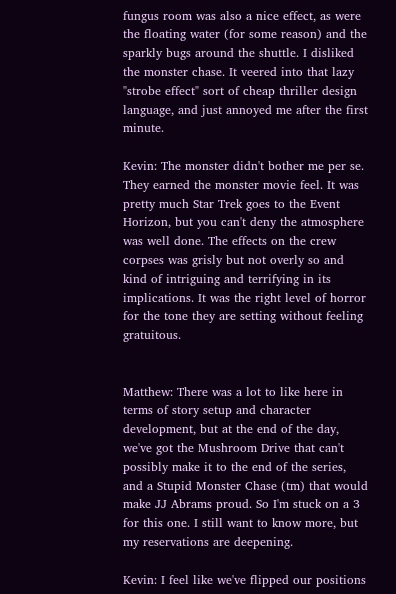fungus room was also a nice effect, as were the floating water (for some reason) and the sparkly bugs around the shuttle. I disliked the monster chase. It veered into that lazy "strobe effect" sort of cheap thriller design language, and just annoyed me after the first minute.

Kevin: The monster didn't bother me per se. They earned the monster movie feel. It was pretty much Star Trek goes to the Event Horizon, but you can't deny the atmosphere was well done. The effects on the crew corpses was grisly but not overly so and kind of intriguing and terrifying in its implications. It was the right level of horror for the tone they are setting without feeling gratuitous.


Matthew: There was a lot to like here in terms of story setup and character development, but at the end of the day, we've got the Mushroom Drive that can't possibly make it to the end of the series, and a Stupid Monster Chase (tm) that would make JJ Abrams proud. So I'm stuck on a 3 for this one. I still want to know more, but my reservations are deepening.

Kevin: I feel like we've flipped our positions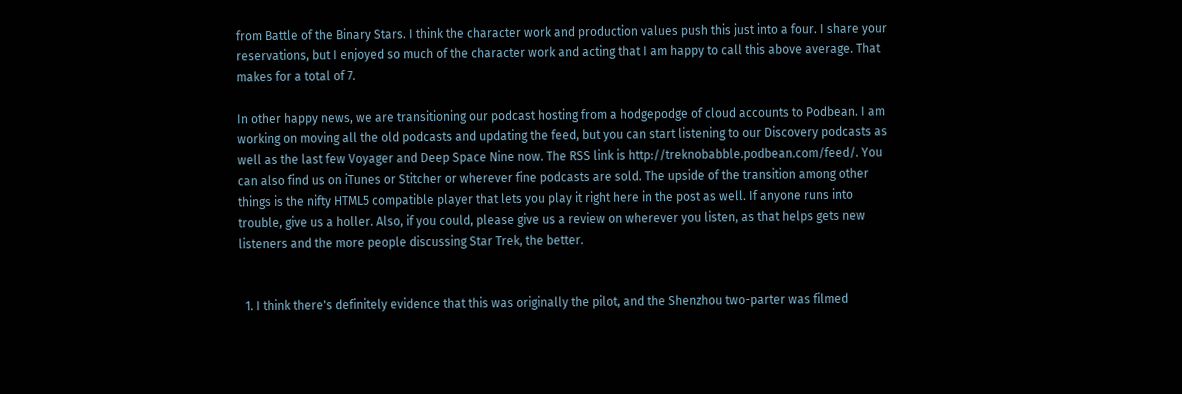from Battle of the Binary Stars. I think the character work and production values push this just into a four. I share your reservations, but I enjoyed so much of the character work and acting that I am happy to call this above average. That makes for a total of 7.

In other happy news, we are transitioning our podcast hosting from a hodgepodge of cloud accounts to Podbean. I am working on moving all the old podcasts and updating the feed, but you can start listening to our Discovery podcasts as well as the last few Voyager and Deep Space Nine now. The RSS link is http://treknobabble.podbean.com/feed/. You can also find us on iTunes or Stitcher or wherever fine podcasts are sold. The upside of the transition among other things is the nifty HTML5 compatible player that lets you play it right here in the post as well. If anyone runs into trouble, give us a holler. Also, if you could, please give us a review on wherever you listen, as that helps gets new listeners and the more people discussing Star Trek, the better.


  1. I think there's definitely evidence that this was originally the pilot, and the Shenzhou two-parter was filmed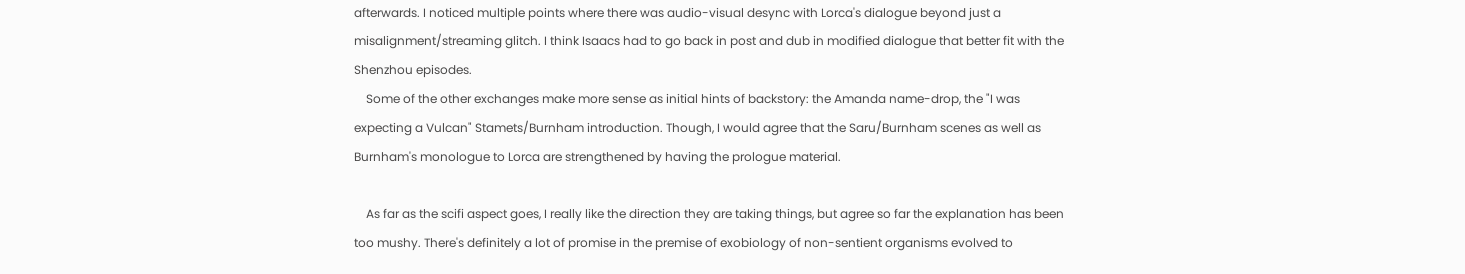afterwards. I noticed multiple points where there was audio-visual desync with Lorca's dialogue beyond just a misalignment/streaming glitch. I think Isaacs had to go back in post and dub in modified dialogue that better fit with the Shenzhou episodes.
    Some of the other exchanges make more sense as initial hints of backstory: the Amanda name-drop, the "I was expecting a Vulcan" Stamets/Burnham introduction. Though, I would agree that the Saru/Burnham scenes as well as Burnham's monologue to Lorca are strengthened by having the prologue material.

    As far as the scifi aspect goes, I really like the direction they are taking things, but agree so far the explanation has been too mushy. There's definitely a lot of promise in the premise of exobiology of non-sentient organisms evolved to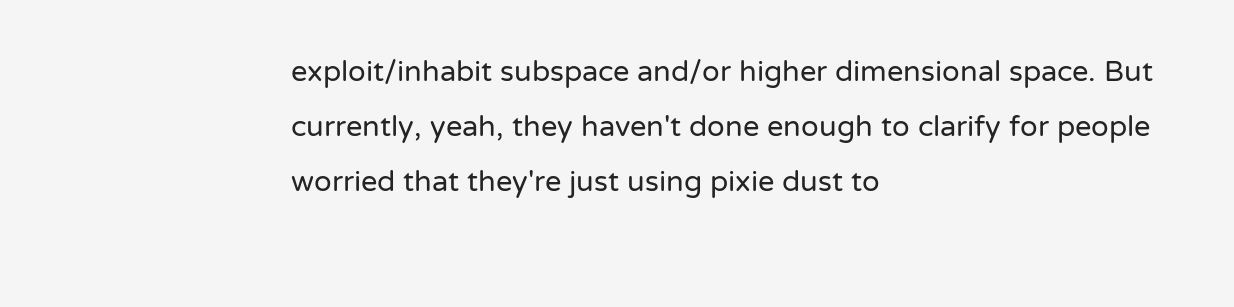exploit/inhabit subspace and/or higher dimensional space. But currently, yeah, they haven't done enough to clarify for people worried that they're just using pixie dust to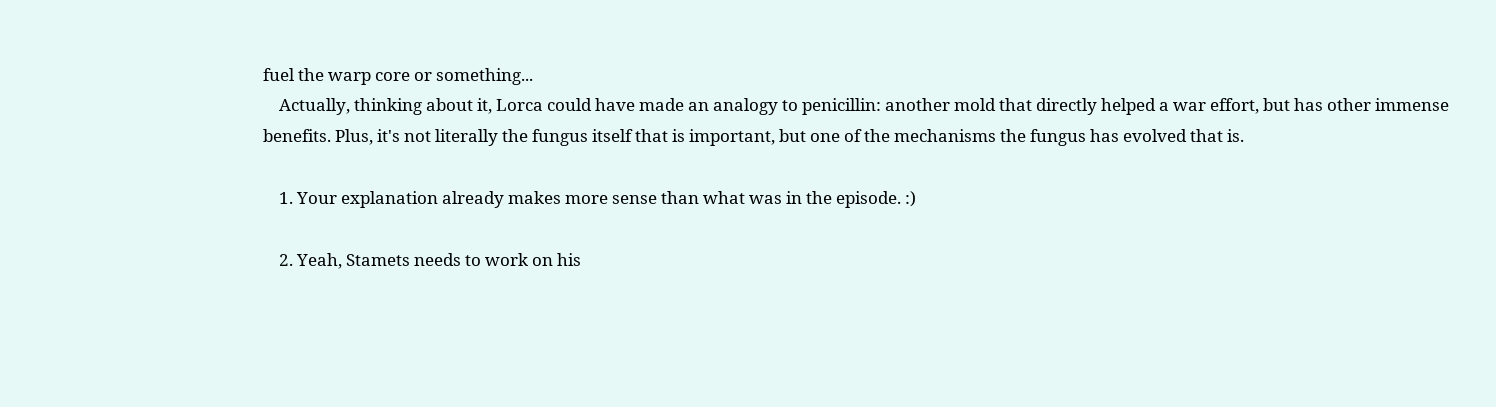fuel the warp core or something...
    Actually, thinking about it, Lorca could have made an analogy to penicillin: another mold that directly helped a war effort, but has other immense benefits. Plus, it's not literally the fungus itself that is important, but one of the mechanisms the fungus has evolved that is.

    1. Your explanation already makes more sense than what was in the episode. :)

    2. Yeah, Stamets needs to work on his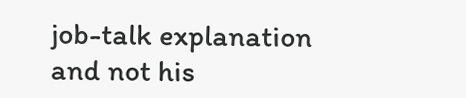job-talk explanation and not his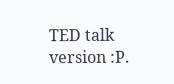TED talk version :P.